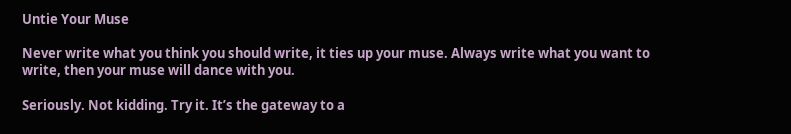Untie Your Muse

Never write what you think you should write, it ties up your muse. Always write what you want to write, then your muse will dance with you.

Seriously. Not kidding. Try it. It’s the gateway to a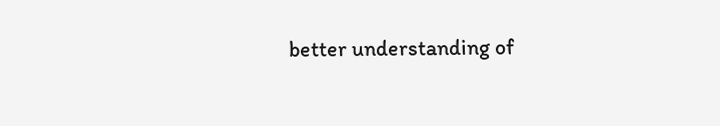better understanding of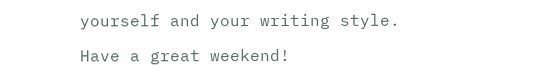yourself and your writing style.

Have a great weekend!